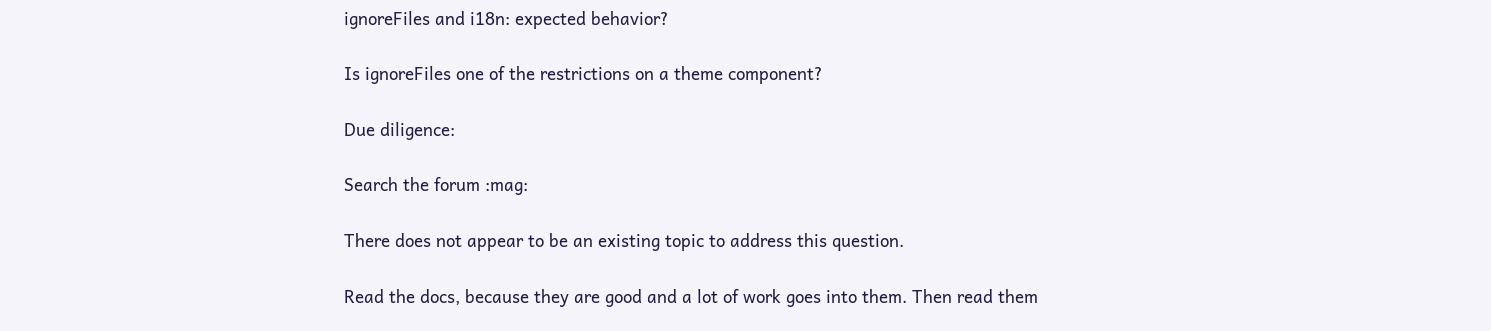ignoreFiles and i18n: expected behavior?

Is ignoreFiles one of the restrictions on a theme component?

Due diligence:

Search the forum :mag:

There does not appear to be an existing topic to address this question.

Read the docs, because they are good and a lot of work goes into them. Then read them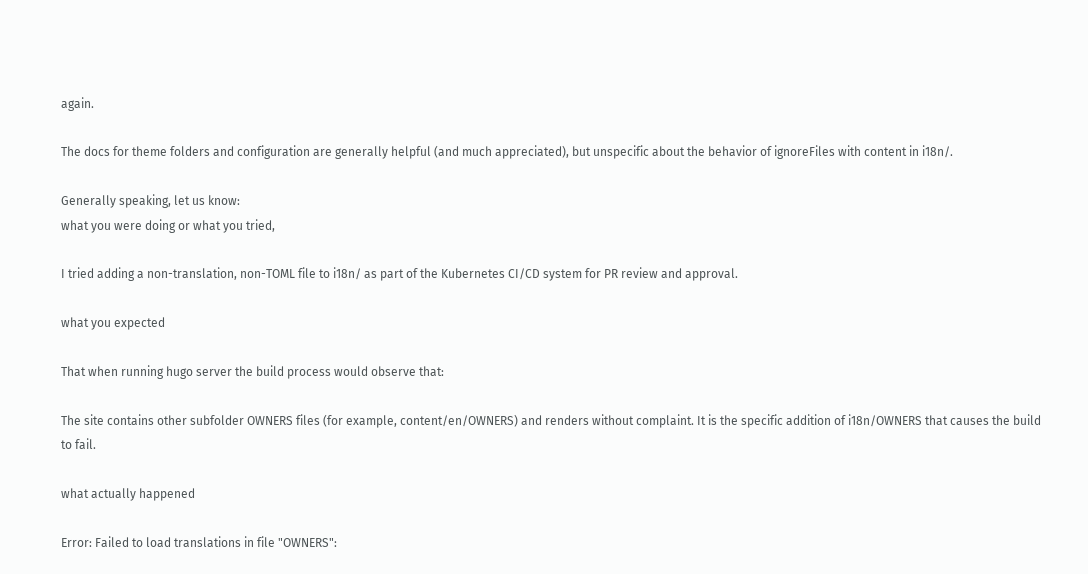again.

The docs for theme folders and configuration are generally helpful (and much appreciated), but unspecific about the behavior of ignoreFiles with content in i18n/.

Generally speaking, let us know:
what you were doing or what you tried,

I tried adding a non-translation, non-TOML file to i18n/ as part of the Kubernetes CI/CD system for PR review and approval.

what you expected

That when running hugo server the build process would observe that:

The site contains other subfolder OWNERS files (for example, content/en/OWNERS) and renders without complaint. It is the specific addition of i18n/OWNERS that causes the build to fail.

what actually happened

Error: Failed to load translations in file "OWNERS":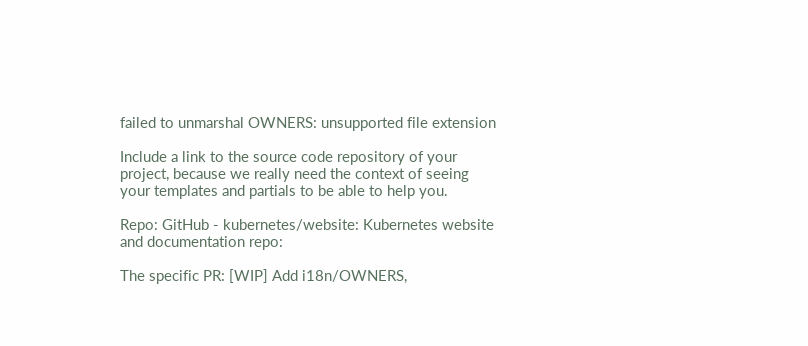failed to unmarshal OWNERS: unsupported file extension

Include a link to the source code repository of your project, because we really need the context of seeing your templates and partials to be able to help you.

Repo: GitHub - kubernetes/website: Kubernetes website and documentation repo:

The specific PR: [WIP] Add i18n/OWNERS,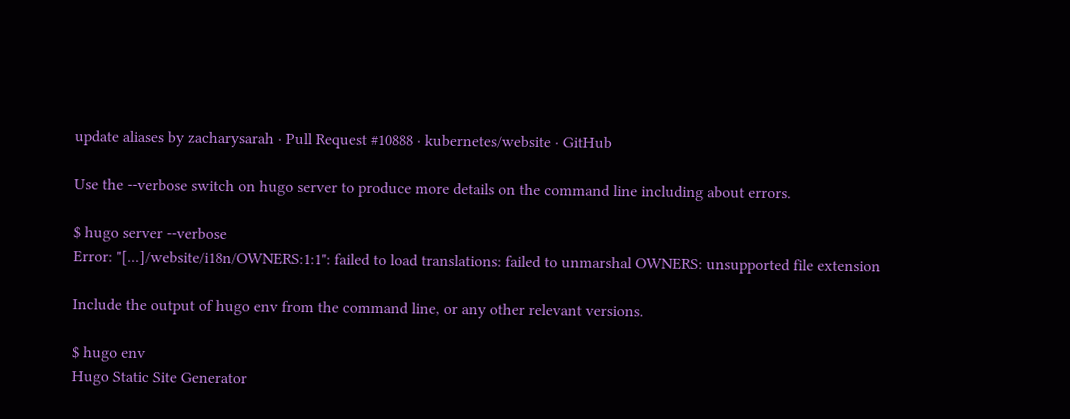update aliases by zacharysarah · Pull Request #10888 · kubernetes/website · GitHub

Use the --verbose switch on hugo server to produce more details on the command line including about errors.

$ hugo server --verbose
Error: "[...]/website/i18n/OWNERS:1:1": failed to load translations: failed to unmarshal OWNERS: unsupported file extension

Include the output of hugo env from the command line, or any other relevant versions.

$ hugo env
Hugo Static Site Generator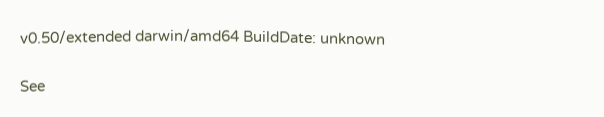v0.50/extended darwin/amd64 BuildDate: unknown

See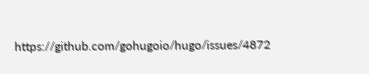https://github.com/gohugoio/hugo/issues/4872